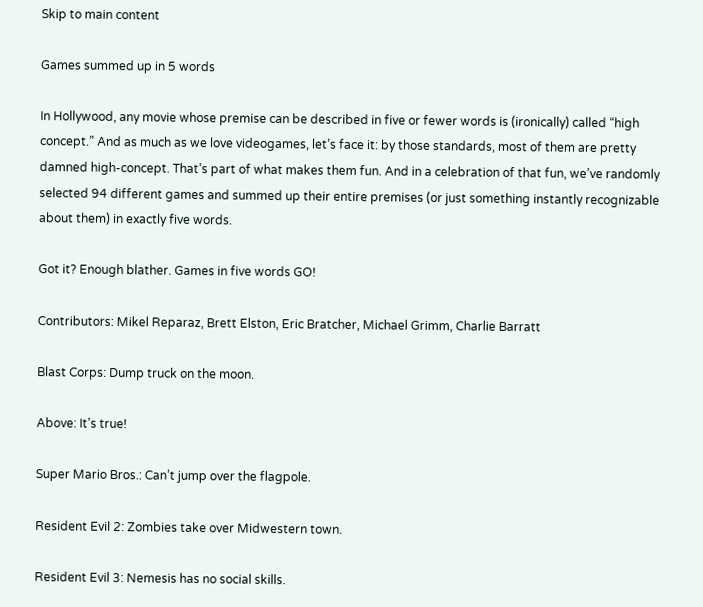Skip to main content

Games summed up in 5 words

In Hollywood, any movie whose premise can be described in five or fewer words is (ironically) called “high concept.” And as much as we love videogames, let’s face it: by those standards, most of them are pretty damned high-concept. That’s part of what makes them fun. And in a celebration of that fun, we’ve randomly selected 94 different games and summed up their entire premises (or just something instantly recognizable about them) in exactly five words.

Got it? Enough blather. Games in five words GO!

Contributors: Mikel Reparaz, Brett Elston, Eric Bratcher, Michael Grimm, Charlie Barratt

Blast Corps: Dump truck on the moon.

Above: It’s true!

Super Mario Bros.: Can’t jump over the flagpole.

Resident Evil 2: Zombies take over Midwestern town.

Resident Evil 3: Nemesis has no social skills.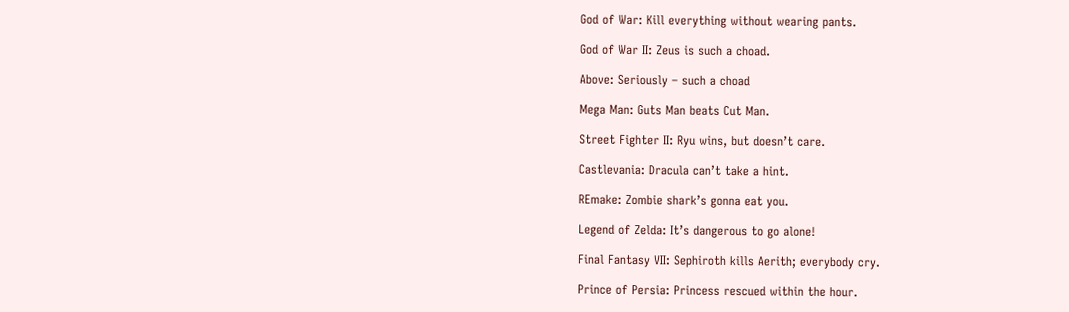God of War: Kill everything without wearing pants.

God of War II: Zeus is such a choad.

Above: Seriously – such a choad

Mega Man: Guts Man beats Cut Man.

Street Fighter II: Ryu wins, but doesn’t care.

Castlevania: Dracula can’t take a hint.

REmake: Zombie shark’s gonna eat you.

Legend of Zelda: It’s dangerous to go alone!

Final Fantasy VII: Sephiroth kills Aerith; everybody cry.

Prince of Persia: Princess rescued within the hour.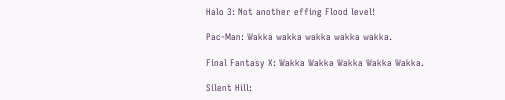Halo 3: Not another effing Flood level!

Pac-Man: Wakka wakka wakka wakka wakka.

Final Fantasy X: Wakka Wakka Wakka Wakka Wakka.

Silent Hill: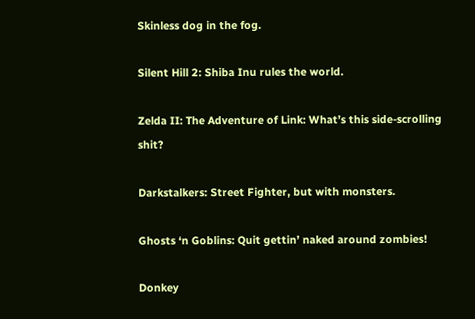Skinless dog in the fog.

Silent Hill 2: Shiba Inu rules the world.

Zelda II: The Adventure of Link: What’s this side-scrolling shit?

Darkstalkers: Street Fighter, but with monsters.

Ghosts ‘n Goblins: Quit gettin’ naked around zombies!

Donkey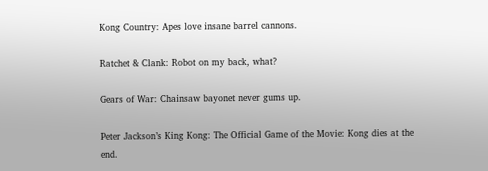Kong Country: Apes love insane barrel cannons.

Ratchet & Clank: Robot on my back, what?

Gears of War: Chainsaw bayonet never gums up.

Peter Jackson’s King Kong: The Official Game of the Movie: Kong dies at the end.